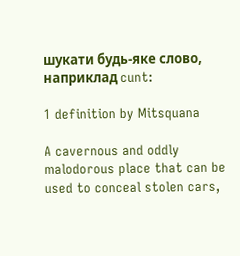шукати будь-яке слово, наприклад cunt:

1 definition by Mitsquana

A cavernous and oddly malodorous place that can be used to conceal stolen cars,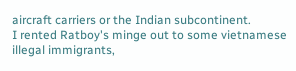aircraft carriers or the Indian subcontinent.
I rented Ratboy's minge out to some vietnamese illegal immigrants,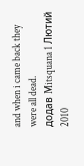and when i came back they were all dead.
додав Mitsquana 1 Лютий 2010